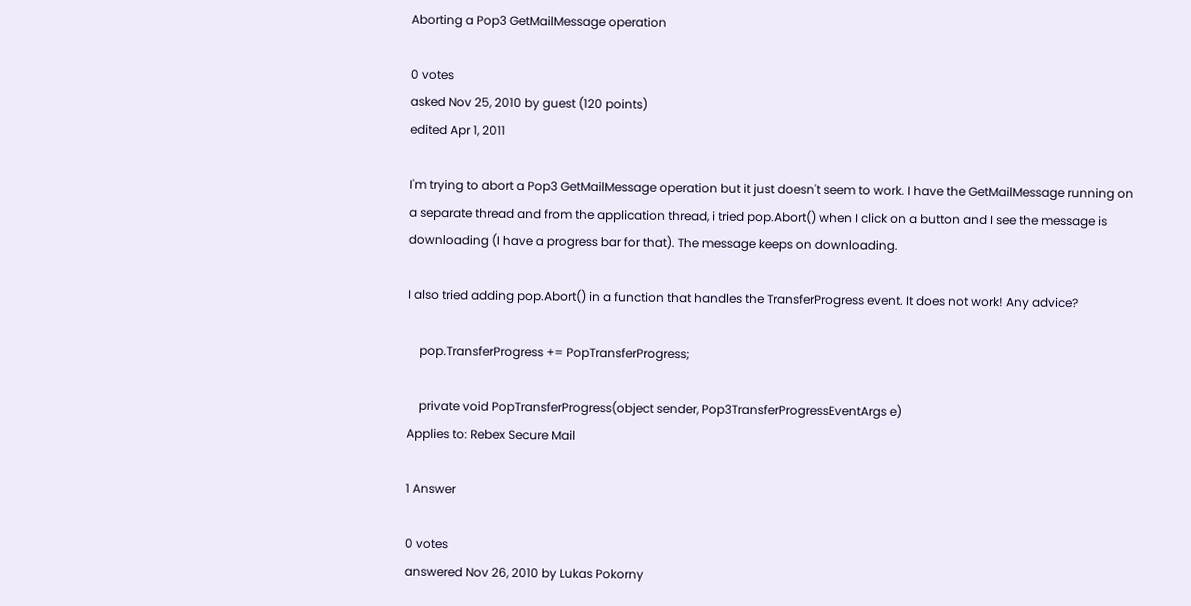Aborting a Pop3 GetMailMessage operation

0 votes
asked Nov 25, 2010 by guest (120 points)
edited Apr 1, 2011

I'm trying to abort a Pop3 GetMailMessage operation but it just doesn't seem to work. I have the GetMailMessage running on a separate thread and from the application thread, i tried pop.Abort() when I click on a button and I see the message is downloading (I have a progress bar for that). The message keeps on downloading.

I also tried adding pop.Abort() in a function that handles the TransferProgress event. It does not work! Any advice?

    pop.TransferProgress += PopTransferProgress;

    private void PopTransferProgress(object sender, Pop3TransferProgressEventArgs e)
Applies to: Rebex Secure Mail

1 Answer

0 votes
answered Nov 26, 2010 by Lukas Pokorny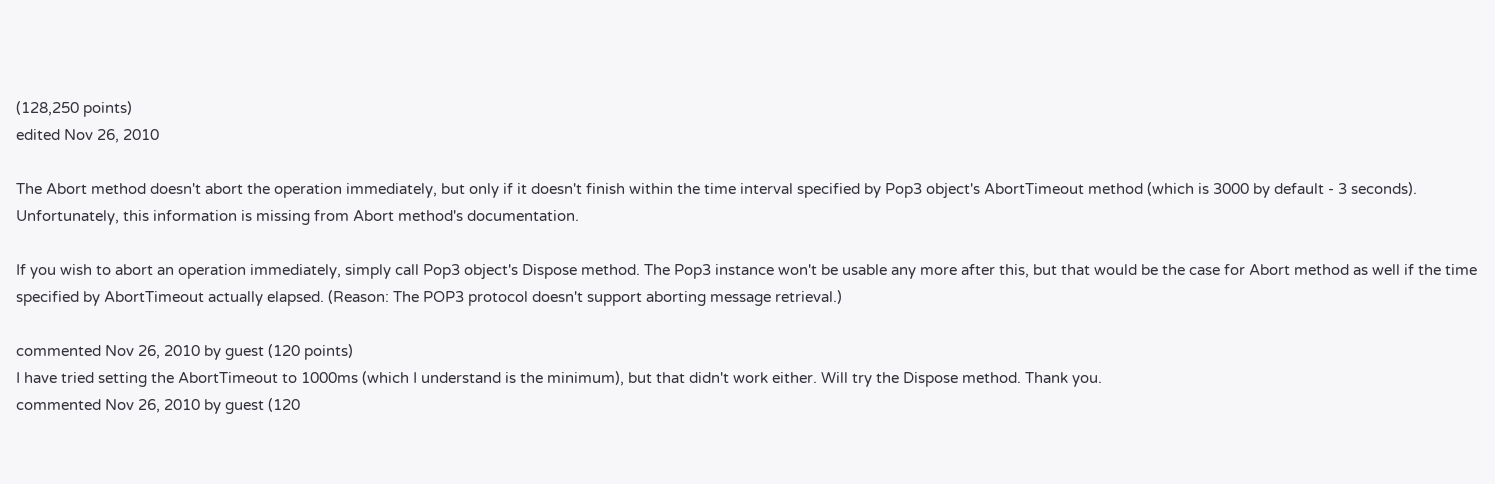(128,250 points)
edited Nov 26, 2010

The Abort method doesn't abort the operation immediately, but only if it doesn't finish within the time interval specified by Pop3 object's AbortTimeout method (which is 3000 by default - 3 seconds). Unfortunately, this information is missing from Abort method's documentation.

If you wish to abort an operation immediately, simply call Pop3 object's Dispose method. The Pop3 instance won't be usable any more after this, but that would be the case for Abort method as well if the time specified by AbortTimeout actually elapsed. (Reason: The POP3 protocol doesn't support aborting message retrieval.)

commented Nov 26, 2010 by guest (120 points)
I have tried setting the AbortTimeout to 1000ms (which I understand is the minimum), but that didn't work either. Will try the Dispose method. Thank you.
commented Nov 26, 2010 by guest (120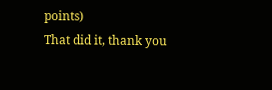points)
That did it, thank you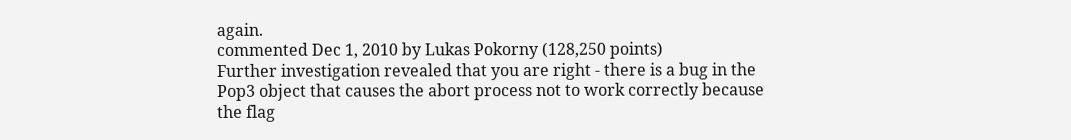again.
commented Dec 1, 2010 by Lukas Pokorny (128,250 points)
Further investigation revealed that you are right - there is a bug in the Pop3 object that causes the abort process not to work correctly because the flag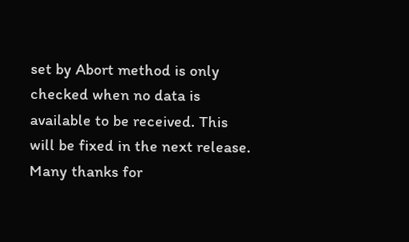set by Abort method is only checked when no data is available to be received. This will be fixed in the next release. Many thanks for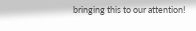bringing this to our attention!